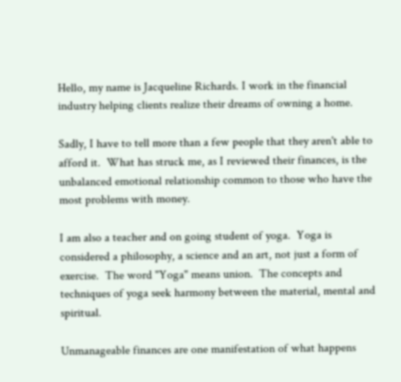Hello, my name is Jacqueline Richards. I work in the financial industry helping clients realize their dreams of owning a home.

Sadly, I have to tell more than a few people that they aren't able to afford it.  What has struck me, as I reviewed their finances, is the unbalanced emotional relationship common to those who have the most problems with money.

I am also a teacher and on going student of yoga.  Yoga is considered a philosophy, a science and an art, not just a form of exercise.  The word "Yoga" means union.  The concepts and techniques of yoga seek harmony between the material, mental and spiritual.

Unmanageable finances are one manifestation of what happens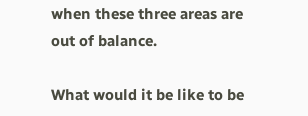when these three areas are out of balance.

What would it be like to be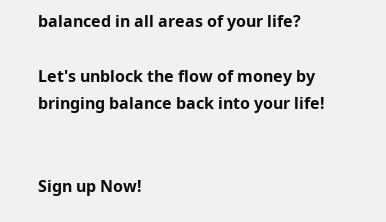balanced in all areas of your life?

Let's unblock the flow of money by bringing balance back into your life!


Sign up Now!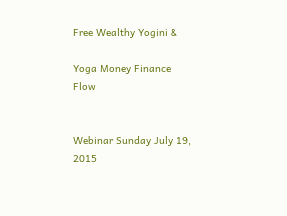Free Wealthy Yogini &

Yoga Money Finance Flow


Webinar Sunday July 19, 2015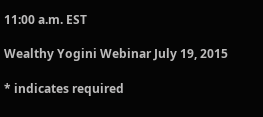11:00 a.m. EST

Wealthy Yogini Webinar July 19, 2015

* indicates required